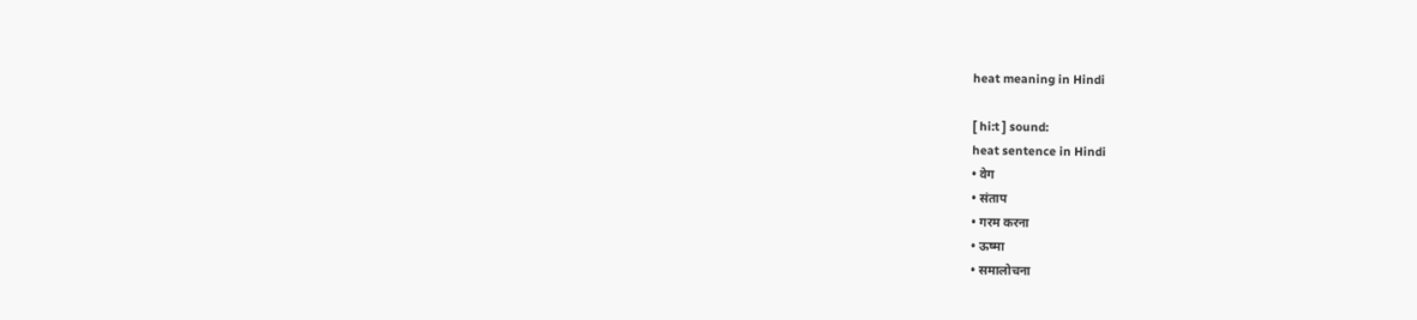heat meaning in Hindi

[ hi:t ] sound:
heat sentence in Hindi
• वेग
• संताप
• गरम करना
• ऊष्मा
• समालोचना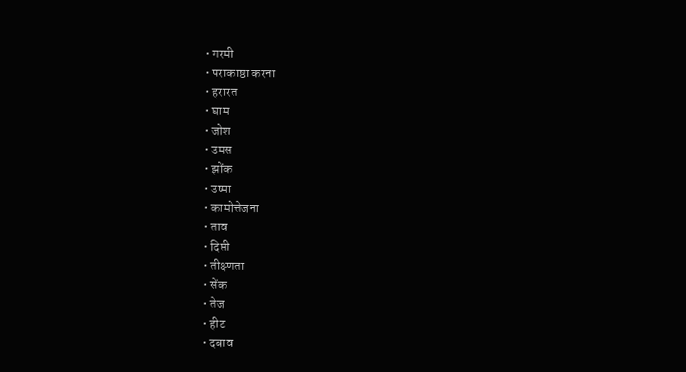• गरमी
• पराकाष्ठा करना
• हरारत
• घाम
• जोश
• उमस
• झोंक
• उष्मा
• कामोत्तेजना
• ताव
• दिप्ती
• तीक्ष्णता
• सेंक
• तेज
• हीट
• दबाव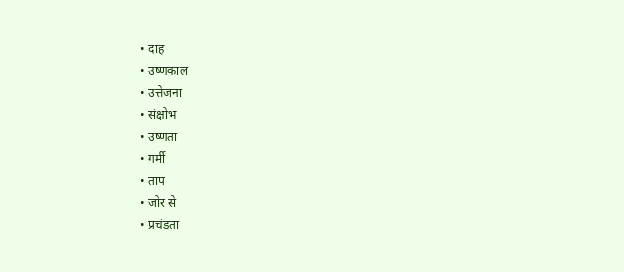• दाह
• उष्णकाल
• उत्तेजना
• संक्षोभ
• उष्णता
• गर्मी
• ताप
• जोर से
• प्रचंडता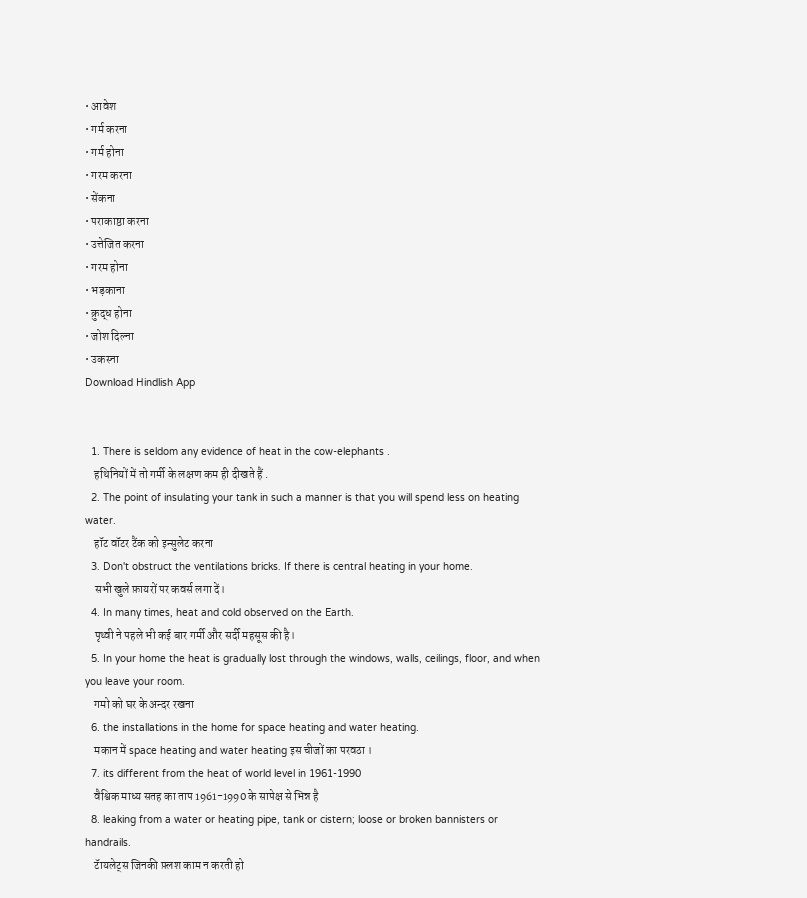• आवेश
• गर्म करना
• गर्म होना
• गरम करना
• सेंकना
• पराकाष्ठा करना
• उत्तेजित करना
• गरम होना
• भड़काना
• क्रुद्ध होना
• जोश दिल्ना
• उकस्ना
Download Hindlish App


  1. There is seldom any evidence of heat in the cow-elephants .
    हथिनियों में तो गर्मी के लक्षण कम ही दीखते हैं .
  2. The point of insulating your tank in such a manner is that you will spend less on heating water.
    हॉट वॉटर टैंक को इन्सुलेट करना
  3. Don't obstruct the ventilations bricks. If there is central heating in your home.
    सभी खुले फ़ायरों पर कवर्स लगा दें।
  4. In many times, heat and cold observed on the Earth.
    पृथ्वी ने पहले भी कई बार गर्मी और सर्दी महसूस की है।
  5. In your home the heat is gradually lost through the windows, walls, ceilings, floor, and when you leave your room.
    गमो को घर के अन्दर रखना
  6. the installations in the home for space heating and water heating.
    मकान में space heating and water heating इस चीजों का परवठा ।
  7. its different from the heat of world level in 1961-1990
    वैश्विक माध्य सतह का ताप 1961-1990 के सापेक्ष से भिन्न है
  8. leaking from a water or heating pipe, tank or cistern; loose or broken bannisters or handrails.
    टॅायलेट्स जिनकी फ़्लश काम न करती हो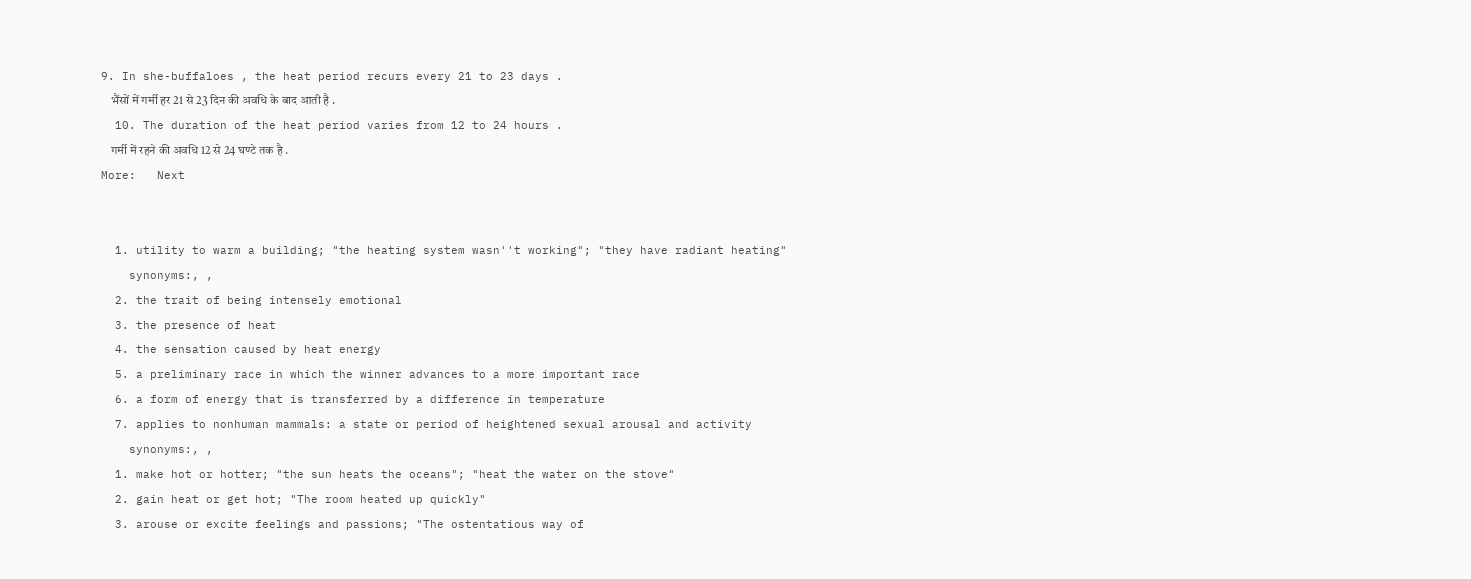9. In she-buffaloes , the heat period recurs every 21 to 23 days .
    भैंसों में गर्मी हर 21 से 23 दिन की अवधि के बाद आती है .
  10. The duration of the heat period varies from 12 to 24 hours .
    गर्मी में रहने की अवधि 12 से 24 घण्टे तक है .
More:   Next


  1. utility to warm a building; "the heating system wasn''t working"; "they have radiant heating"
    synonyms:, ,
  2. the trait of being intensely emotional
  3. the presence of heat
  4. the sensation caused by heat energy
  5. a preliminary race in which the winner advances to a more important race
  6. a form of energy that is transferred by a difference in temperature
  7. applies to nonhuman mammals: a state or period of heightened sexual arousal and activity
    synonyms:, ,
  1. make hot or hotter; "the sun heats the oceans"; "heat the water on the stove"
  2. gain heat or get hot; "The room heated up quickly"
  3. arouse or excite feelings and passions; "The ostentatious way of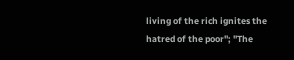living of the rich ignites the hatred of the poor"; "The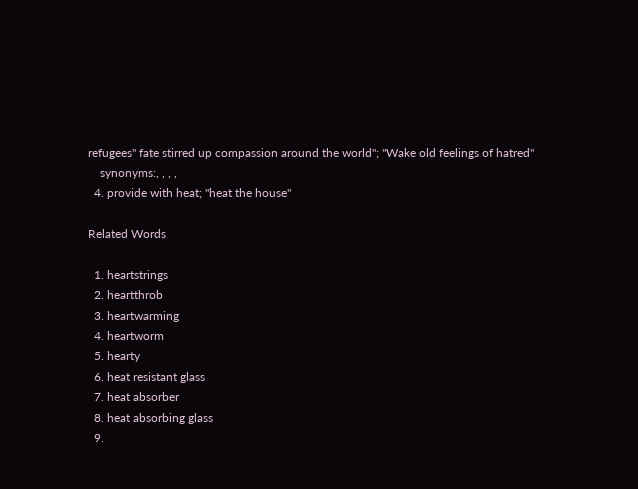refugees'' fate stirred up compassion around the world"; "Wake old feelings of hatred"
    synonyms:, , , ,
  4. provide with heat; "heat the house"

Related Words

  1. heartstrings
  2. heartthrob
  3. heartwarming
  4. heartworm
  5. hearty
  6. heat resistant glass
  7. heat absorber
  8. heat absorbing glass
  9.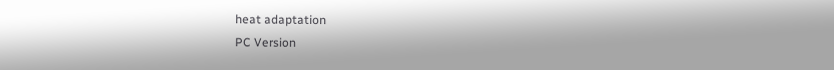heat adaptation
PC Version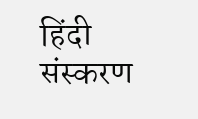हिंदी संस्करण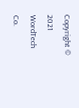Copyright © 2021 WordTech Co.